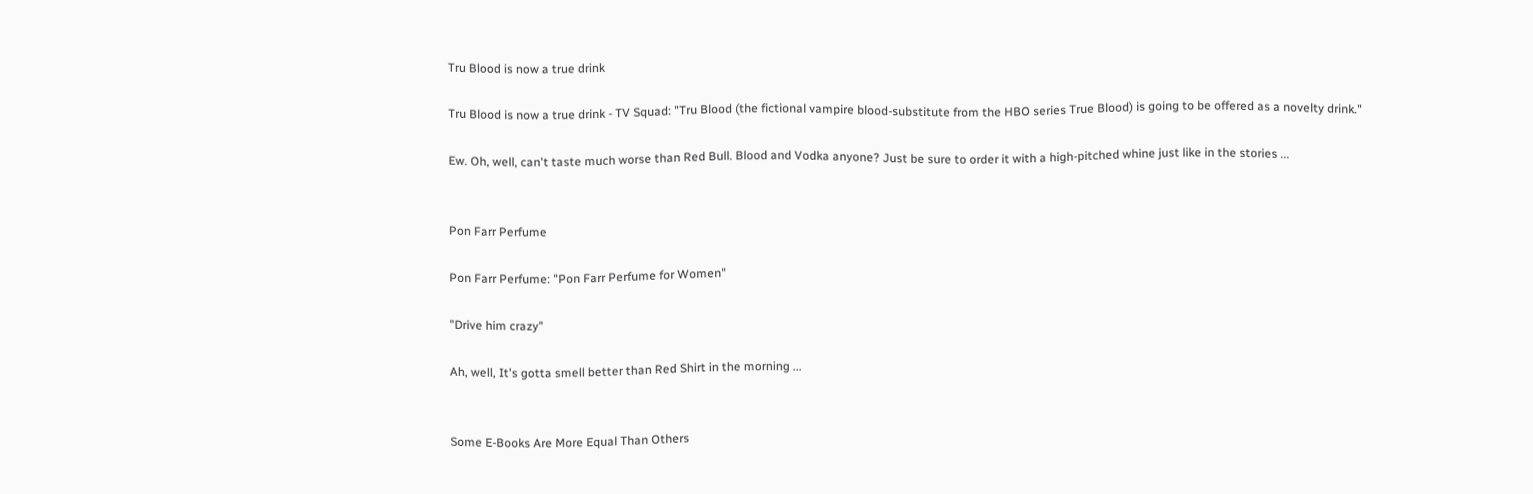Tru Blood is now a true drink

Tru Blood is now a true drink - TV Squad: "Tru Blood (the fictional vampire blood-substitute from the HBO series True Blood) is going to be offered as a novelty drink."

Ew. Oh, well, can't taste much worse than Red Bull. Blood and Vodka anyone? Just be sure to order it with a high-pitched whine just like in the stories ...


Pon Farr Perfume

Pon Farr Perfume: "Pon Farr Perfume for Women"

"Drive him crazy"

Ah, well, It's gotta smell better than Red Shirt in the morning ...


Some E-Books Are More Equal Than Others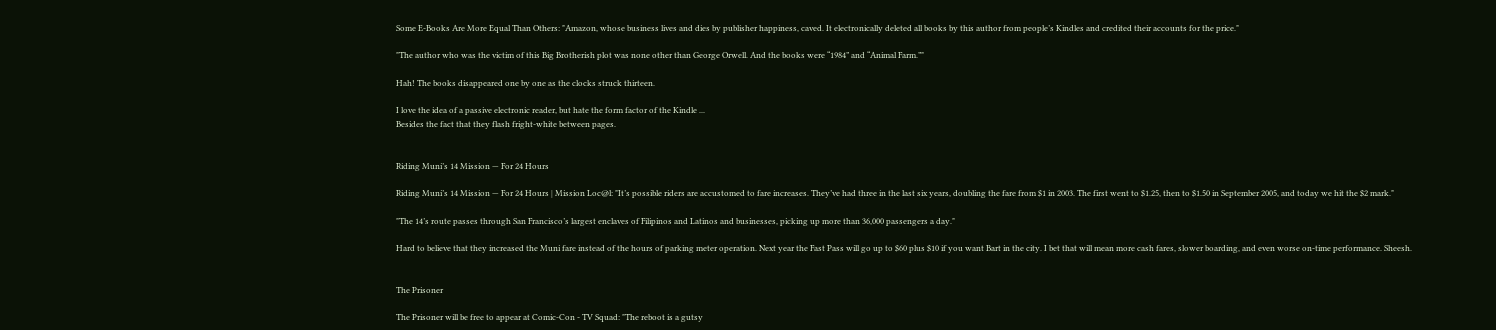Some E-Books Are More Equal Than Others: "Amazon, whose business lives and dies by publisher happiness, caved. It electronically deleted all books by this author from people’s Kindles and credited their accounts for the price."

"The author who was the victim of this Big Brotherish plot was none other than George Orwell. And the books were “1984” and “Animal Farm.”"

Hah! The books disappeared one by one as the clocks struck thirteen.

I love the idea of a passive electronic reader, but hate the form factor of the Kindle ...
Besides the fact that they flash fright-white between pages.


Riding Muni’s 14 Mission — For 24 Hours

Riding Muni’s 14 Mission — For 24 Hours | Mission Loc@l: "It’s possible riders are accustomed to fare increases. They’ve had three in the last six years, doubling the fare from $1 in 2003. The first went to $1.25, then to $1.50 in September 2005, and today we hit the $2 mark."

"The 14’s route passes through San Francisco’s largest enclaves of Filipinos and Latinos and businesses, picking up more than 36,000 passengers a day."

Hard to believe that they increased the Muni fare instead of the hours of parking meter operation. Next year the Fast Pass will go up to $60 plus $10 if you want Bart in the city. I bet that will mean more cash fares, slower boarding, and even worse on-time performance. Sheesh.


The Prisoner

The Prisoner will be free to appear at Comic-Con - TV Squad: "The reboot is a gutsy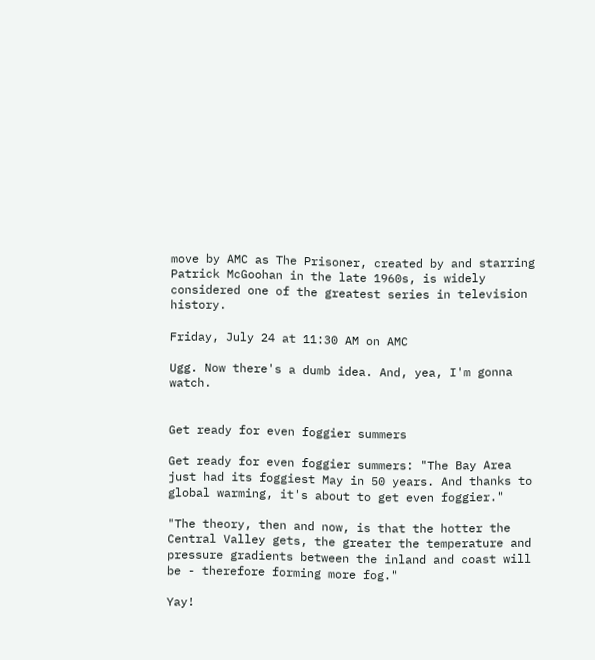move by AMC as The Prisoner, created by and starring Patrick McGoohan in the late 1960s, is widely considered one of the greatest series in television history.

Friday, July 24 at 11:30 AM on AMC

Ugg. Now there's a dumb idea. And, yea, I'm gonna watch.


Get ready for even foggier summers

Get ready for even foggier summers: "The Bay Area just had its foggiest May in 50 years. And thanks to global warming, it's about to get even foggier."

"The theory, then and now, is that the hotter the Central Valley gets, the greater the temperature and pressure gradients between the inland and coast will be - therefore forming more fog."

Yay!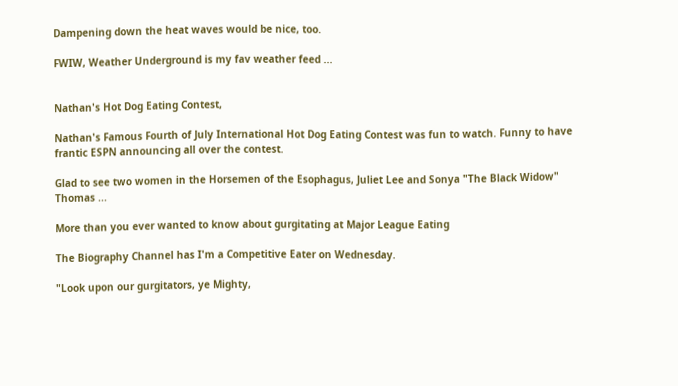Dampening down the heat waves would be nice, too.

FWIW, Weather Underground is my fav weather feed ...


Nathan's Hot Dog Eating Contest,

Nathan's Famous Fourth of July International Hot Dog Eating Contest was fun to watch. Funny to have frantic ESPN announcing all over the contest.

Glad to see two women in the Horsemen of the Esophagus, Juliet Lee and Sonya "The Black Widow" Thomas ...

More than you ever wanted to know about gurgitating at Major League Eating

The Biography Channel has I'm a Competitive Eater on Wednesday.

"Look upon our gurgitators, ye Mighty,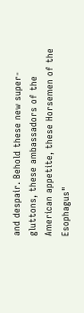and despair. Behold these new super-gluttons, these ambassadors of the American appetite, these Horsemen of the Esophagus"